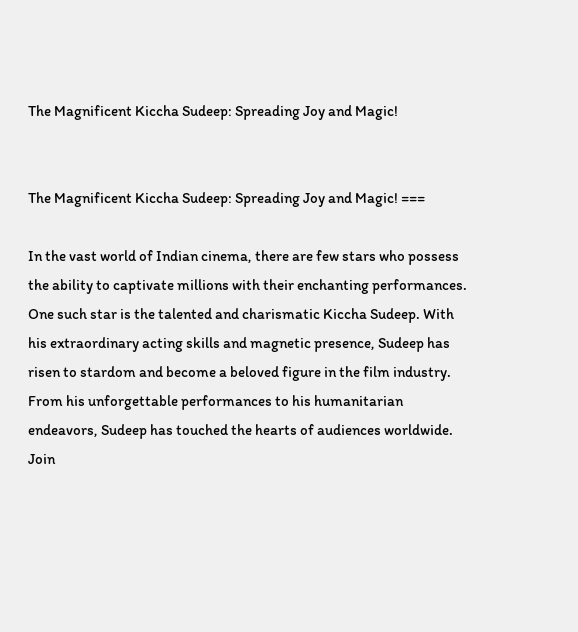The Magnificent Kiccha Sudeep: Spreading Joy and Magic!


The Magnificent Kiccha Sudeep: Spreading Joy and Magic! ===

In the vast world of Indian cinema, there are few stars who possess the ability to captivate millions with their enchanting performances. One such star is the talented and charismatic Kiccha Sudeep. With his extraordinary acting skills and magnetic presence, Sudeep has risen to stardom and become a beloved figure in the film industry. From his unforgettable performances to his humanitarian endeavors, Sudeep has touched the hearts of audiences worldwide. Join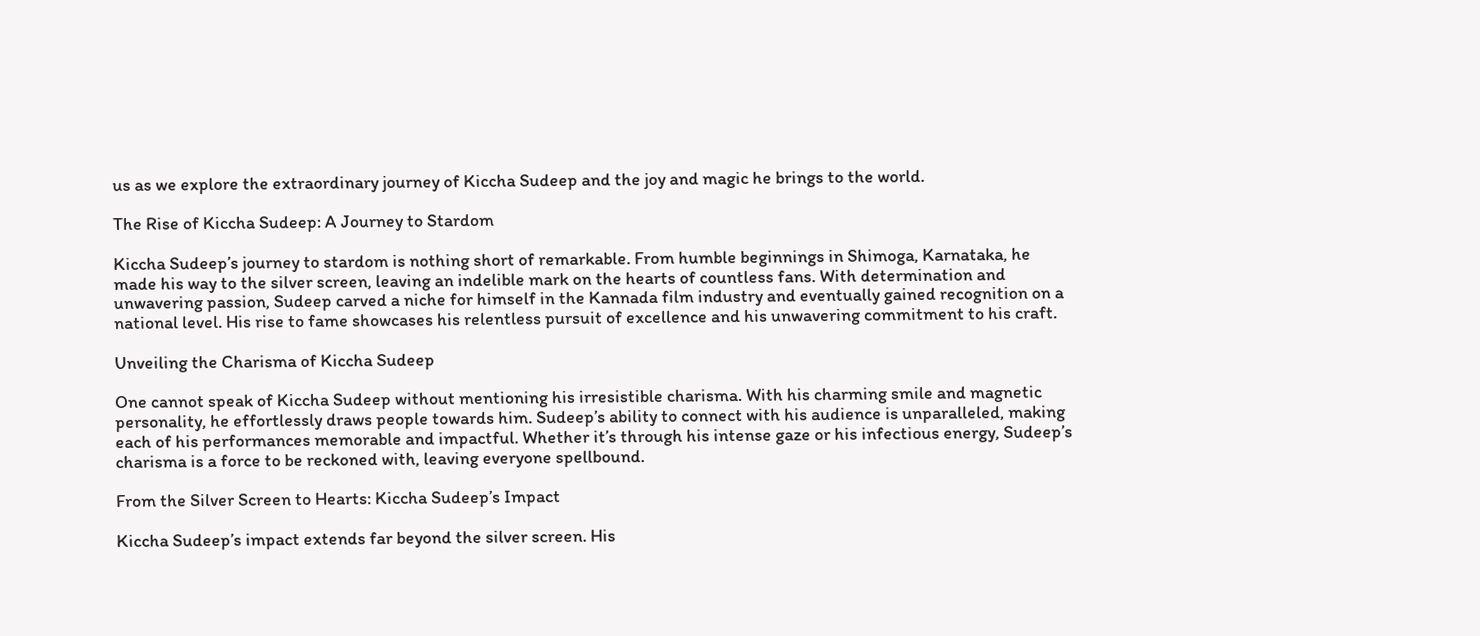us as we explore the extraordinary journey of Kiccha Sudeep and the joy and magic he brings to the world.

The Rise of Kiccha Sudeep: A Journey to Stardom

Kiccha Sudeep’s journey to stardom is nothing short of remarkable. From humble beginnings in Shimoga, Karnataka, he made his way to the silver screen, leaving an indelible mark on the hearts of countless fans. With determination and unwavering passion, Sudeep carved a niche for himself in the Kannada film industry and eventually gained recognition on a national level. His rise to fame showcases his relentless pursuit of excellence and his unwavering commitment to his craft.

Unveiling the Charisma of Kiccha Sudeep

One cannot speak of Kiccha Sudeep without mentioning his irresistible charisma. With his charming smile and magnetic personality, he effortlessly draws people towards him. Sudeep’s ability to connect with his audience is unparalleled, making each of his performances memorable and impactful. Whether it’s through his intense gaze or his infectious energy, Sudeep’s charisma is a force to be reckoned with, leaving everyone spellbound.

From the Silver Screen to Hearts: Kiccha Sudeep’s Impact

Kiccha Sudeep’s impact extends far beyond the silver screen. His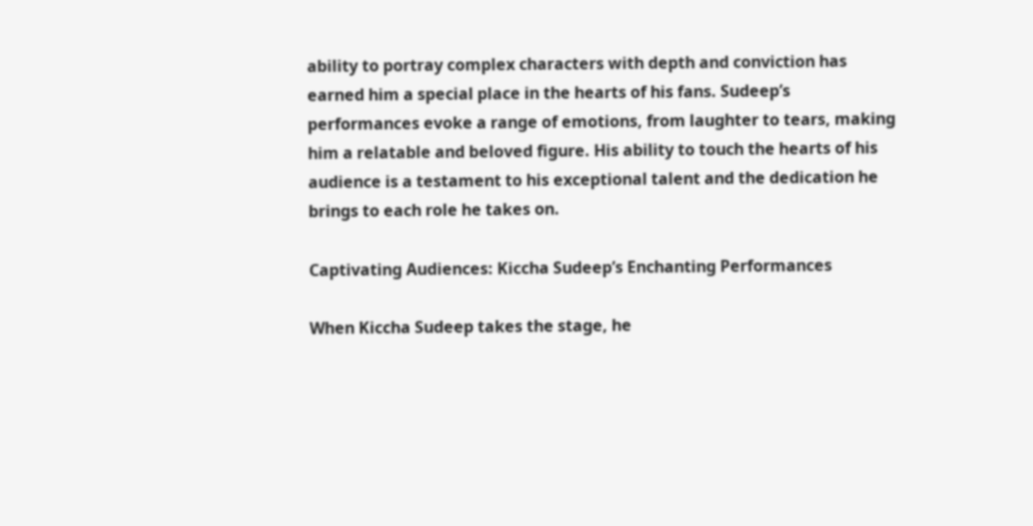ability to portray complex characters with depth and conviction has earned him a special place in the hearts of his fans. Sudeep’s performances evoke a range of emotions, from laughter to tears, making him a relatable and beloved figure. His ability to touch the hearts of his audience is a testament to his exceptional talent and the dedication he brings to each role he takes on.

Captivating Audiences: Kiccha Sudeep’s Enchanting Performances

When Kiccha Sudeep takes the stage, he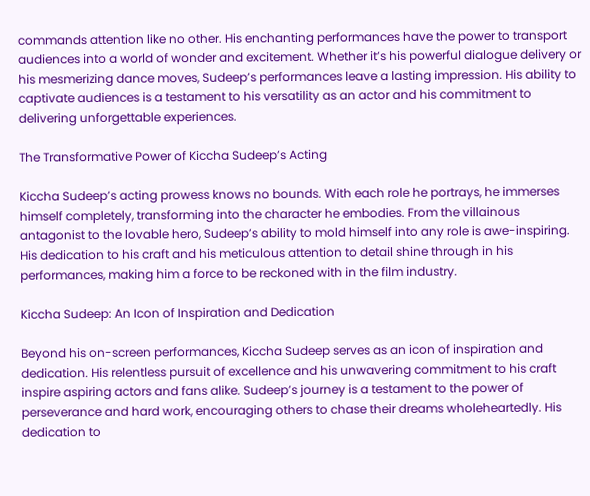commands attention like no other. His enchanting performances have the power to transport audiences into a world of wonder and excitement. Whether it’s his powerful dialogue delivery or his mesmerizing dance moves, Sudeep’s performances leave a lasting impression. His ability to captivate audiences is a testament to his versatility as an actor and his commitment to delivering unforgettable experiences.

The Transformative Power of Kiccha Sudeep’s Acting

Kiccha Sudeep’s acting prowess knows no bounds. With each role he portrays, he immerses himself completely, transforming into the character he embodies. From the villainous antagonist to the lovable hero, Sudeep’s ability to mold himself into any role is awe-inspiring. His dedication to his craft and his meticulous attention to detail shine through in his performances, making him a force to be reckoned with in the film industry.

Kiccha Sudeep: An Icon of Inspiration and Dedication

Beyond his on-screen performances, Kiccha Sudeep serves as an icon of inspiration and dedication. His relentless pursuit of excellence and his unwavering commitment to his craft inspire aspiring actors and fans alike. Sudeep’s journey is a testament to the power of perseverance and hard work, encouraging others to chase their dreams wholeheartedly. His dedication to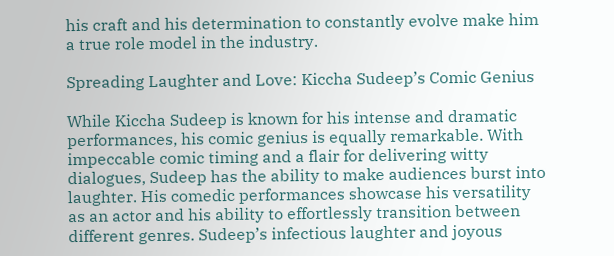his craft and his determination to constantly evolve make him a true role model in the industry.

Spreading Laughter and Love: Kiccha Sudeep’s Comic Genius

While Kiccha Sudeep is known for his intense and dramatic performances, his comic genius is equally remarkable. With impeccable comic timing and a flair for delivering witty dialogues, Sudeep has the ability to make audiences burst into laughter. His comedic performances showcase his versatility as an actor and his ability to effortlessly transition between different genres. Sudeep’s infectious laughter and joyous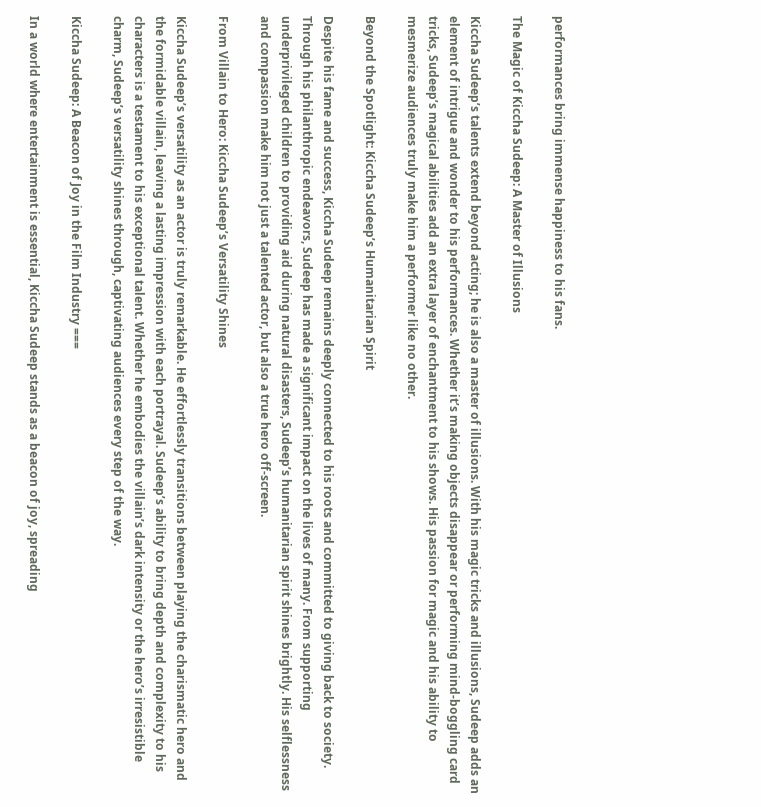performances bring immense happiness to his fans.

The Magic of Kiccha Sudeep: A Master of Illusions

Kiccha Sudeep’s talents extend beyond acting; he is also a master of illusions. With his magic tricks and illusions, Sudeep adds an element of intrigue and wonder to his performances. Whether it’s making objects disappear or performing mind-boggling card tricks, Sudeep’s magical abilities add an extra layer of enchantment to his shows. His passion for magic and his ability to mesmerize audiences truly make him a performer like no other.

Beyond the Spotlight: Kiccha Sudeep’s Humanitarian Spirit

Despite his fame and success, Kiccha Sudeep remains deeply connected to his roots and committed to giving back to society. Through his philanthropic endeavors, Sudeep has made a significant impact on the lives of many. From supporting underprivileged children to providing aid during natural disasters, Sudeep’s humanitarian spirit shines brightly. His selflessness and compassion make him not just a talented actor, but also a true hero off-screen.

From Villain to Hero: Kiccha Sudeep’s Versatility Shines

Kiccha Sudeep’s versatility as an actor is truly remarkable. He effortlessly transitions between playing the charismatic hero and the formidable villain, leaving a lasting impression with each portrayal. Sudeep’s ability to bring depth and complexity to his characters is a testament to his exceptional talent. Whether he embodies the villain’s dark intensity or the hero’s irresistible charm, Sudeep’s versatility shines through, captivating audiences every step of the way.

Kiccha Sudeep: A Beacon of Joy in the Film Industry ===

In a world where entertainment is essential, Kiccha Sudeep stands as a beacon of joy, spreading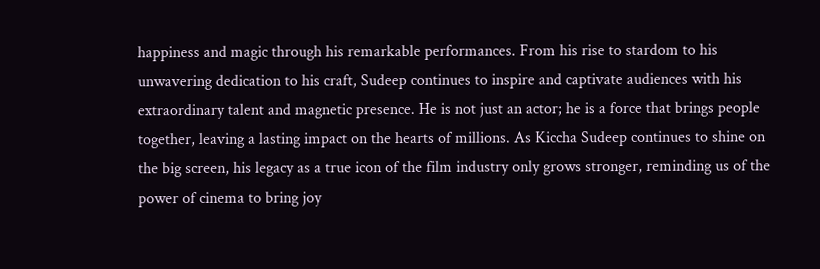happiness and magic through his remarkable performances. From his rise to stardom to his unwavering dedication to his craft, Sudeep continues to inspire and captivate audiences with his extraordinary talent and magnetic presence. He is not just an actor; he is a force that brings people together, leaving a lasting impact on the hearts of millions. As Kiccha Sudeep continues to shine on the big screen, his legacy as a true icon of the film industry only grows stronger, reminding us of the power of cinema to bring joy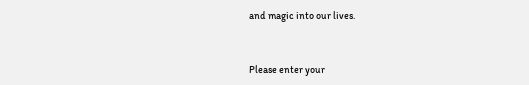and magic into our lives.


Please enter your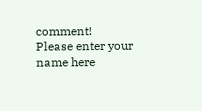comment!
Please enter your name here